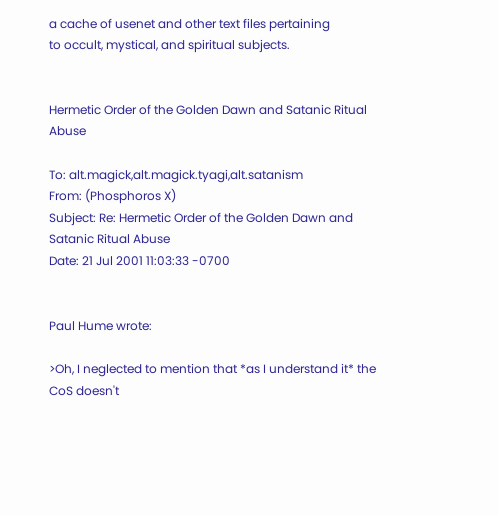a cache of usenet and other text files pertaining
to occult, mystical, and spiritual subjects.


Hermetic Order of the Golden Dawn and Satanic Ritual Abuse

To: alt.magick,alt.magick.tyagi,alt.satanism
From: (Phosphoros X)
Subject: Re: Hermetic Order of the Golden Dawn and Satanic Ritual Abuse
Date: 21 Jul 2001 11:03:33 -0700


Paul Hume wrote:

>Oh, I neglected to mention that *as I understand it* the CoS doesn't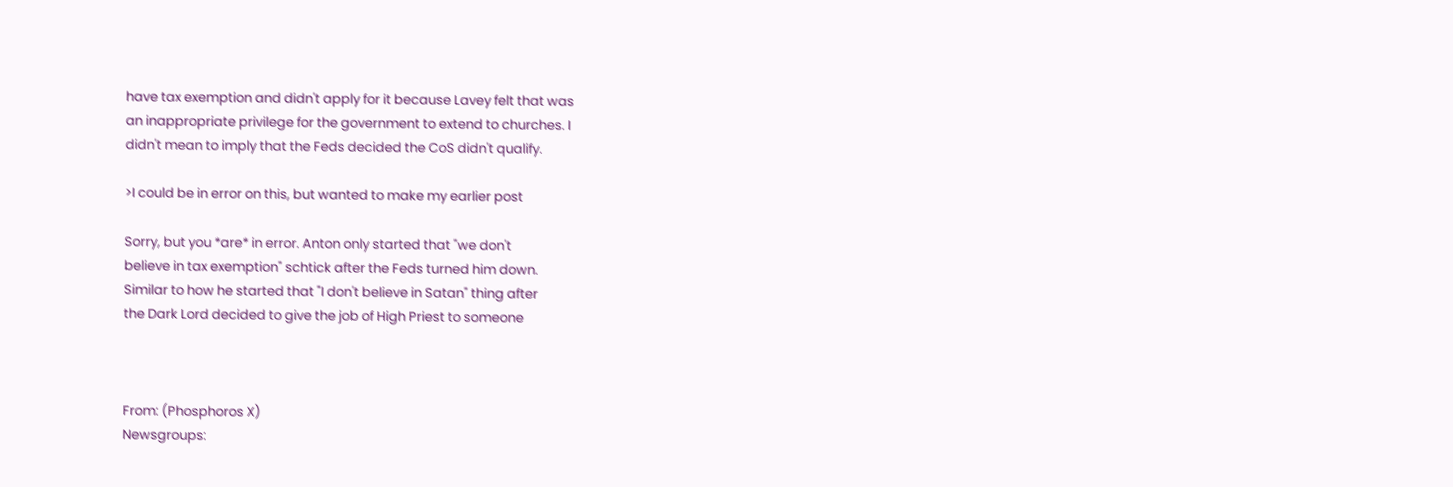have tax exemption and didn't apply for it because Lavey felt that was
an inappropriate privilege for the government to extend to churches. I
didn't mean to imply that the Feds decided the CoS didn't qualify.

>I could be in error on this, but wanted to make my earlier post

Sorry, but you *are* in error. Anton only started that "we don't
believe in tax exemption" schtick after the Feds turned him down.
Similar to how he started that "I don't believe in Satan" thing after
the Dark Lord decided to give the job of High Priest to someone



From: (Phosphoros X)
Newsgroups: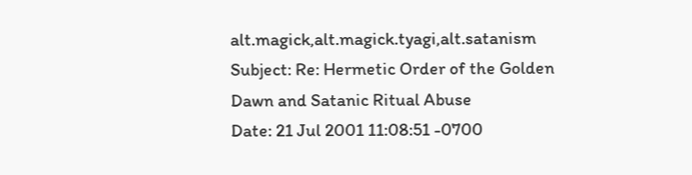alt.magick,alt.magick.tyagi,alt.satanism
Subject: Re: Hermetic Order of the Golden Dawn and Satanic Ritual Abuse
Date: 21 Jul 2001 11:08:51 -0700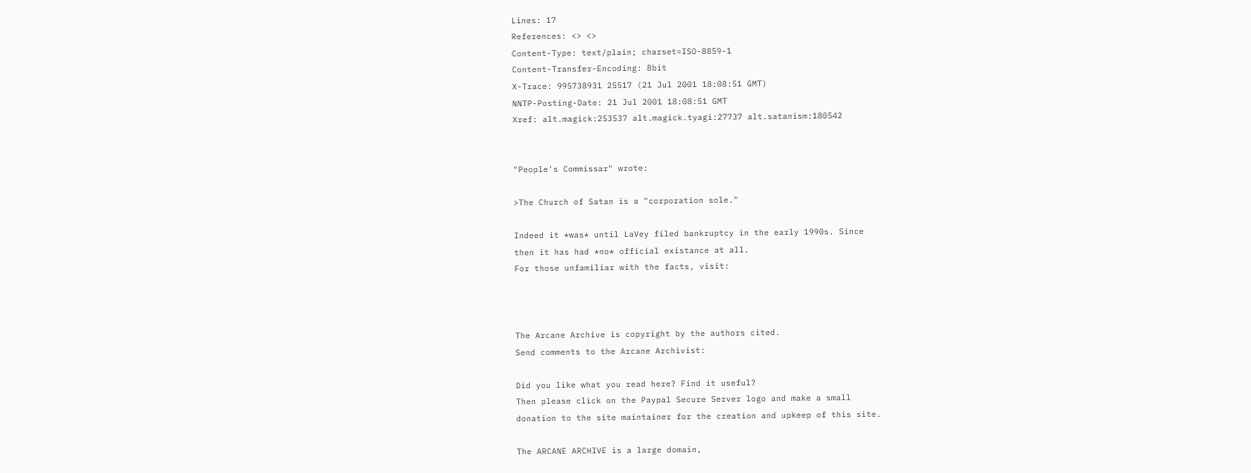Lines: 17
References: <> <>
Content-Type: text/plain; charset=ISO-8859-1
Content-Transfer-Encoding: 8bit
X-Trace: 995738931 25517 (21 Jul 2001 18:08:51 GMT)
NNTP-Posting-Date: 21 Jul 2001 18:08:51 GMT
Xref: alt.magick:253537 alt.magick.tyagi:27737 alt.satanism:180542


"People's Commissar" wrote:

>The Church of Satan is a "corporation sole."

Indeed it *was* until LaVey filed bankruptcy in the early 1990s. Since
then it has had *no* official existance at all.
For those unfamiliar with the facts, visit:



The Arcane Archive is copyright by the authors cited.
Send comments to the Arcane Archivist:

Did you like what you read here? Find it useful?
Then please click on the Paypal Secure Server logo and make a small
donation to the site maintainer for the creation and upkeep of this site.

The ARCANE ARCHIVE is a large domain,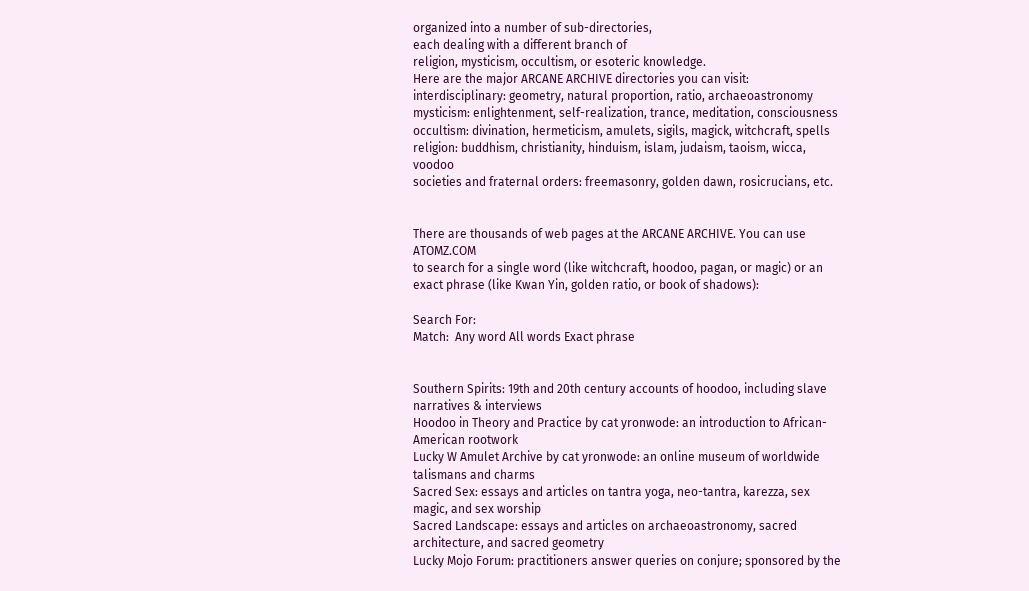organized into a number of sub-directories,
each dealing with a different branch of
religion, mysticism, occultism, or esoteric knowledge.
Here are the major ARCANE ARCHIVE directories you can visit:
interdisciplinary: geometry, natural proportion, ratio, archaeoastronomy
mysticism: enlightenment, self-realization, trance, meditation, consciousness
occultism: divination, hermeticism, amulets, sigils, magick, witchcraft, spells
religion: buddhism, christianity, hinduism, islam, judaism, taoism, wicca, voodoo
societies and fraternal orders: freemasonry, golden dawn, rosicrucians, etc.


There are thousands of web pages at the ARCANE ARCHIVE. You can use ATOMZ.COM
to search for a single word (like witchcraft, hoodoo, pagan, or magic) or an
exact phrase (like Kwan Yin, golden ratio, or book of shadows):

Search For:
Match:  Any word All words Exact phrase


Southern Spirits: 19th and 20th century accounts of hoodoo, including slave narratives & interviews
Hoodoo in Theory and Practice by cat yronwode: an introduction to African-American rootwork
Lucky W Amulet Archive by cat yronwode: an online museum of worldwide talismans and charms
Sacred Sex: essays and articles on tantra yoga, neo-tantra, karezza, sex magic, and sex worship
Sacred Landscape: essays and articles on archaeoastronomy, sacred architecture, and sacred geometry
Lucky Mojo Forum: practitioners answer queries on conjure; sponsored by the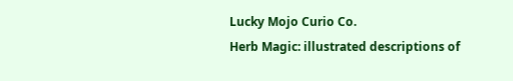Lucky Mojo Curio Co.
Herb Magic: illustrated descriptions of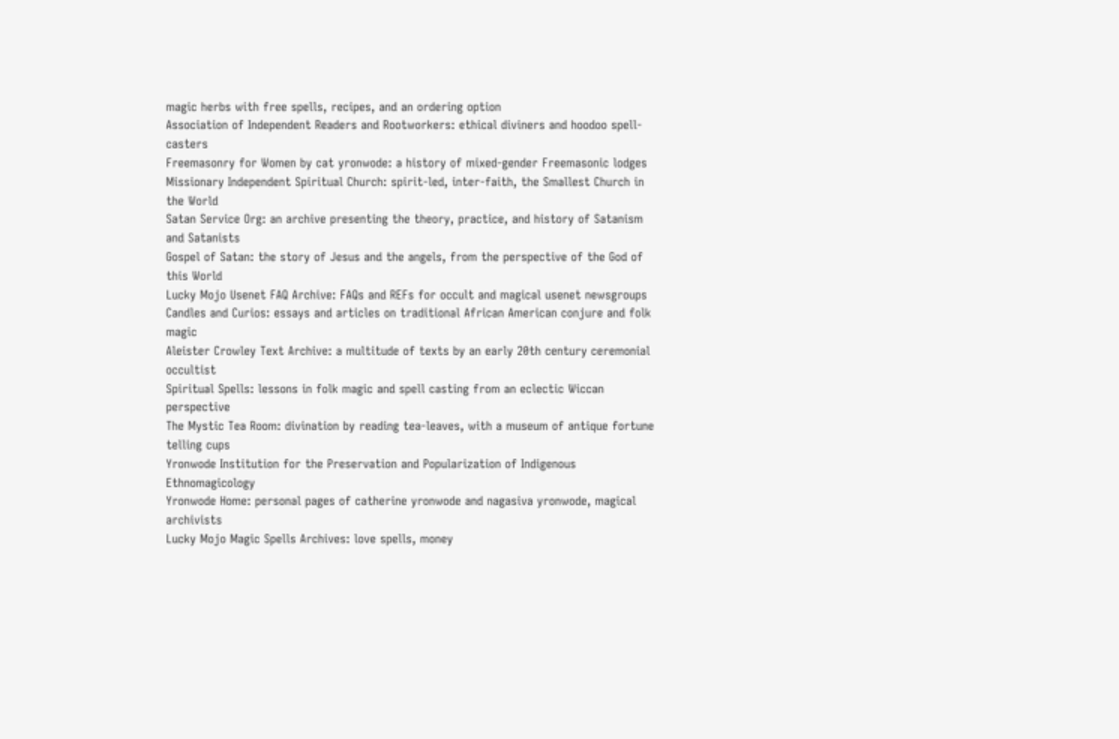magic herbs with free spells, recipes, and an ordering option
Association of Independent Readers and Rootworkers: ethical diviners and hoodoo spell-casters
Freemasonry for Women by cat yronwode: a history of mixed-gender Freemasonic lodges
Missionary Independent Spiritual Church: spirit-led, inter-faith, the Smallest Church in the World
Satan Service Org: an archive presenting the theory, practice, and history of Satanism and Satanists
Gospel of Satan: the story of Jesus and the angels, from the perspective of the God of this World
Lucky Mojo Usenet FAQ Archive: FAQs and REFs for occult and magical usenet newsgroups
Candles and Curios: essays and articles on traditional African American conjure and folk magic
Aleister Crowley Text Archive: a multitude of texts by an early 20th century ceremonial occultist
Spiritual Spells: lessons in folk magic and spell casting from an eclectic Wiccan perspective
The Mystic Tea Room: divination by reading tea-leaves, with a museum of antique fortune telling cups
Yronwode Institution for the Preservation and Popularization of Indigenous Ethnomagicology
Yronwode Home: personal pages of catherine yronwode and nagasiva yronwode, magical archivists
Lucky Mojo Magic Spells Archives: love spells, money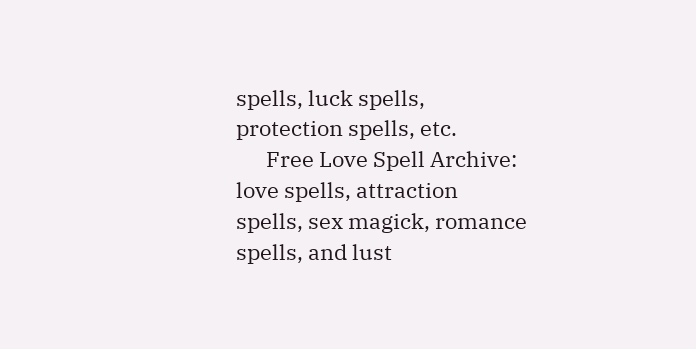spells, luck spells, protection spells, etc.
      Free Love Spell Archive: love spells, attraction spells, sex magick, romance spells, and lust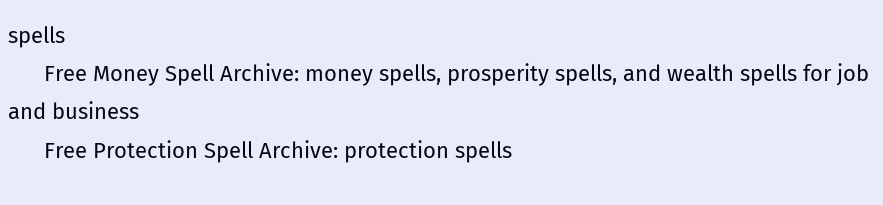spells
      Free Money Spell Archive: money spells, prosperity spells, and wealth spells for job and business
      Free Protection Spell Archive: protection spells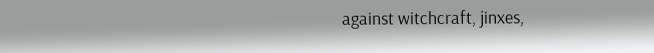against witchcraft, jinxes,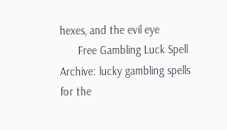hexes, and the evil eye
      Free Gambling Luck Spell Archive: lucky gambling spells for the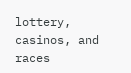lottery, casinos, and races